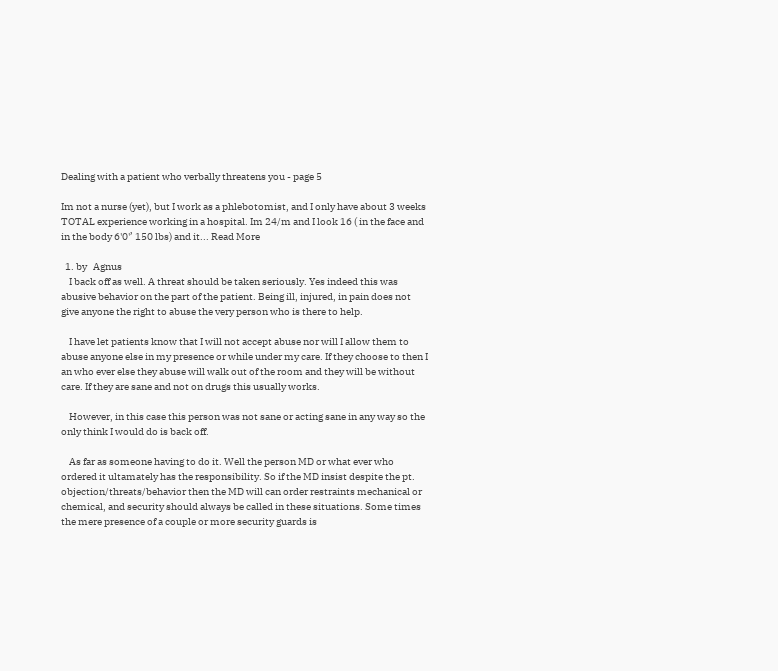Dealing with a patient who verbally threatens you - page 5

Im not a nurse (yet), but I work as a phlebotomist, and I only have about 3 weeks TOTAL experience working in a hospital. Im 24/m and I look 16 ( in the face and in the body 6'0'’ 150 lbs) and it... Read More

  1. by   Agnus
    I back off as well. A threat should be taken seriously. Yes indeed this was abusive behavior on the part of the patient. Being ill, injured, in pain does not give anyone the right to abuse the very person who is there to help.

    I have let patients know that I will not accept abuse nor will I allow them to abuse anyone else in my presence or while under my care. If they choose to then I an who ever else they abuse will walk out of the room and they will be without care. If they are sane and not on drugs this usually works.

    However, in this case this person was not sane or acting sane in any way so the only think I would do is back off.

    As far as someone having to do it. Well the person MD or what ever who ordered it ultamately has the responsibility. So if the MD insist despite the pt. objection/threats/behavior then the MD will can order restraints mechanical or chemical, and security should always be called in these situations. Some times the mere presence of a couple or more security guards is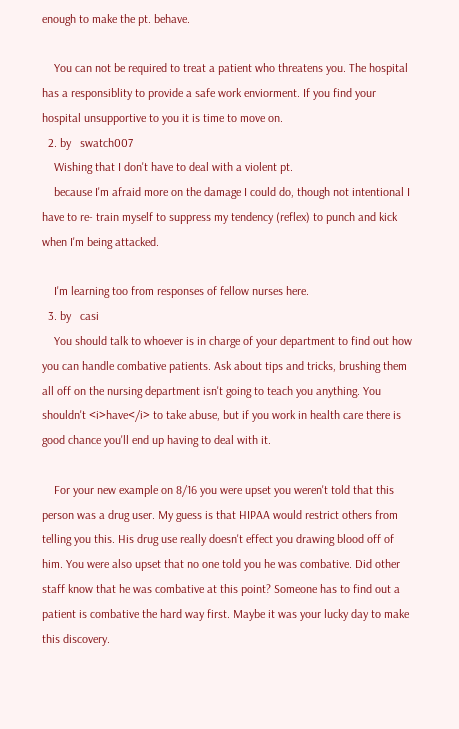enough to make the pt. behave.

    You can not be required to treat a patient who threatens you. The hospital has a responsiblity to provide a safe work enviorment. If you find your hospital unsupportive to you it is time to move on.
  2. by   swatch007
    Wishing that I don't have to deal with a violent pt.
    because I'm afraid more on the damage I could do, though not intentional I have to re- train myself to suppress my tendency (reflex) to punch and kick when I'm being attacked.

    I'm learning too from responses of fellow nurses here.
  3. by   casi
    You should talk to whoever is in charge of your department to find out how you can handle combative patients. Ask about tips and tricks, brushing them all off on the nursing department isn't going to teach you anything. You shouldn't <i>have</i> to take abuse, but if you work in health care there is good chance you'll end up having to deal with it.

    For your new example on 8/16 you were upset you weren't told that this person was a drug user. My guess is that HIPAA would restrict others from telling you this. His drug use really doesn't effect you drawing blood off of him. You were also upset that no one told you he was combative. Did other staff know that he was combative at this point? Someone has to find out a patient is combative the hard way first. Maybe it was your lucky day to make this discovery.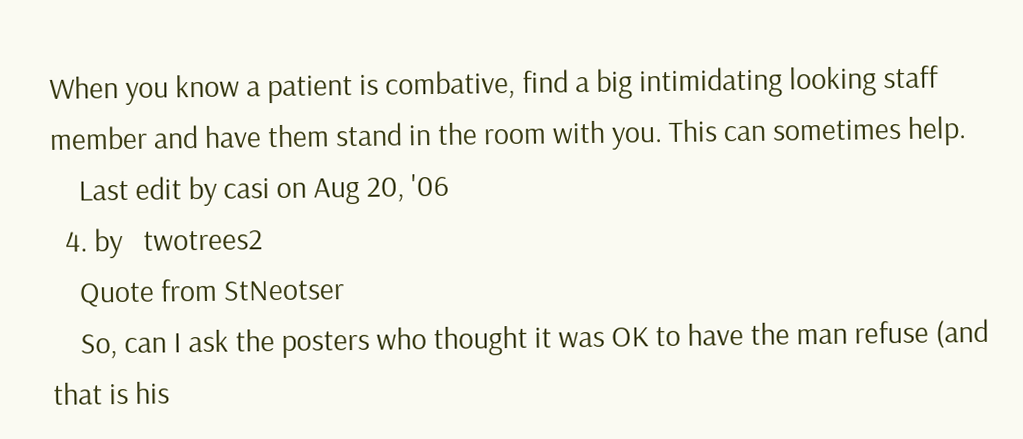When you know a patient is combative, find a big intimidating looking staff member and have them stand in the room with you. This can sometimes help.
    Last edit by casi on Aug 20, '06
  4. by   twotrees2
    Quote from StNeotser
    So, can I ask the posters who thought it was OK to have the man refuse (and that is his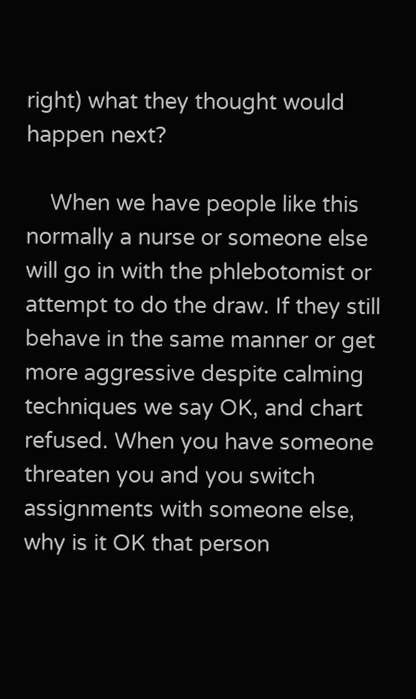right) what they thought would happen next?

    When we have people like this normally a nurse or someone else will go in with the phlebotomist or attempt to do the draw. If they still behave in the same manner or get more aggressive despite calming techniques we say OK, and chart refused. When you have someone threaten you and you switch assignments with someone else, why is it OK that person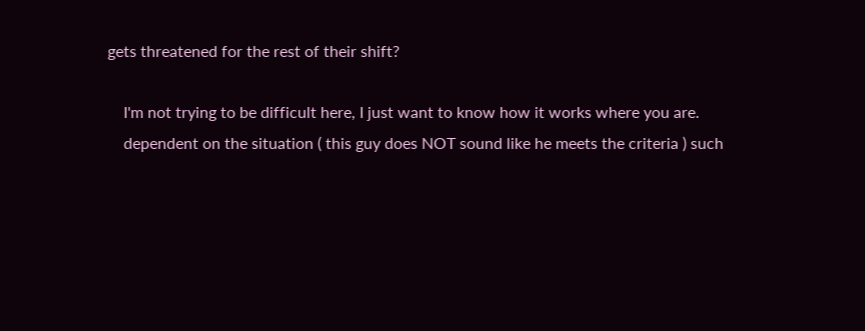gets threatened for the rest of their shift?

    I'm not trying to be difficult here, I just want to know how it works where you are.
    dependent on the situation ( this guy does NOT sound like he meets the criteria ) such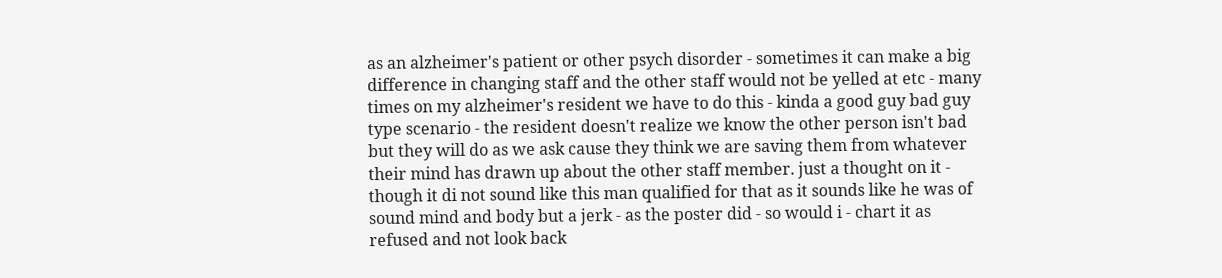as an alzheimer's patient or other psych disorder - sometimes it can make a big difference in changing staff and the other staff would not be yelled at etc - many times on my alzheimer's resident we have to do this - kinda a good guy bad guy type scenario - the resident doesn't realize we know the other person isn't bad but they will do as we ask cause they think we are saving them from whatever their mind has drawn up about the other staff member. just a thought on it - though it di not sound like this man qualified for that as it sounds like he was of sound mind and body but a jerk - as the poster did - so would i - chart it as refused and not look back